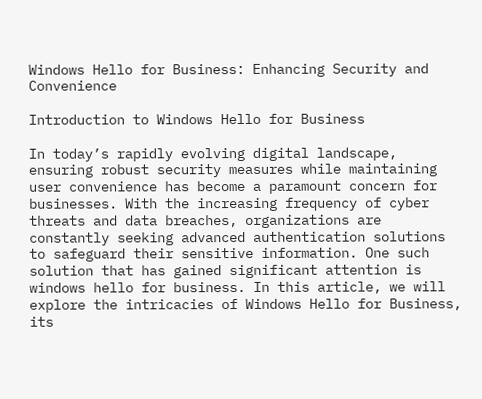Windows Hello for Business: Enhancing Security and Convenience

Introduction to Windows Hello for Business

In today’s rapidly evolving digital landscape, ensuring robust security measures while maintaining user convenience has become a paramount concern for businesses. With the increasing frequency of cyber threats and data breaches, organizations are constantly seeking advanced authentication solutions to safeguard their sensitive information. One such solution that has gained significant attention is windows hello for business. In this article, we will explore the intricacies of Windows Hello for Business, its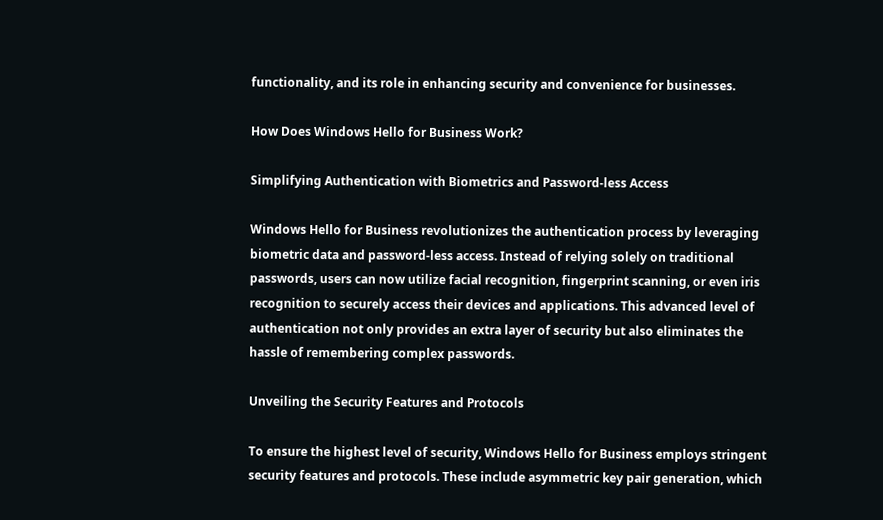functionality, and its role in enhancing security and convenience for businesses.

How Does Windows Hello for Business Work?

Simplifying Authentication with Biometrics and Password-less Access

Windows Hello for Business revolutionizes the authentication process by leveraging biometric data and password-less access. Instead of relying solely on traditional passwords, users can now utilize facial recognition, fingerprint scanning, or even iris recognition to securely access their devices and applications. This advanced level of authentication not only provides an extra layer of security but also eliminates the hassle of remembering complex passwords.

Unveiling the Security Features and Protocols

To ensure the highest level of security, Windows Hello for Business employs stringent security features and protocols. These include asymmetric key pair generation, which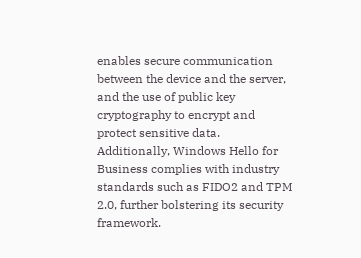enables secure communication between the device and the server, and the use of public key cryptography to encrypt and protect sensitive data. Additionally, Windows Hello for Business complies with industry standards such as FIDO2 and TPM 2.0, further bolstering its security framework.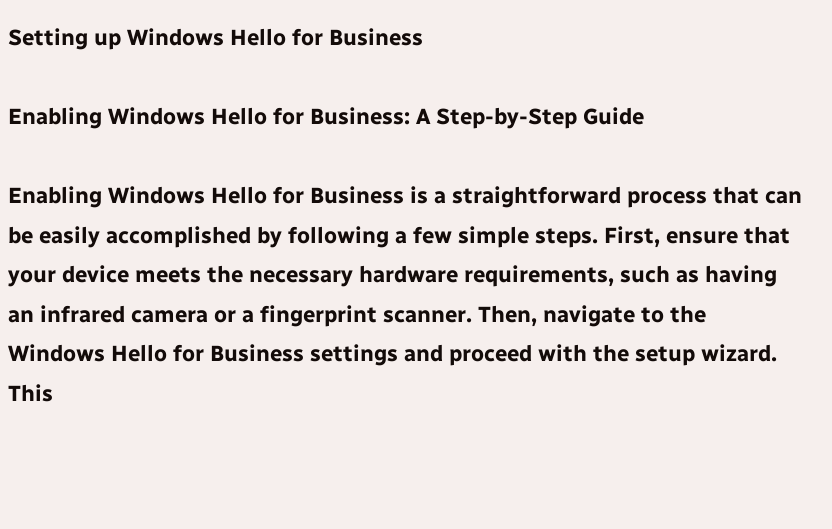Setting up Windows Hello for Business

Enabling Windows Hello for Business: A Step-by-Step Guide

Enabling Windows Hello for Business is a straightforward process that can be easily accomplished by following a few simple steps. First, ensure that your device meets the necessary hardware requirements, such as having an infrared camera or a fingerprint scanner. Then, navigate to the Windows Hello for Business settings and proceed with the setup wizard. This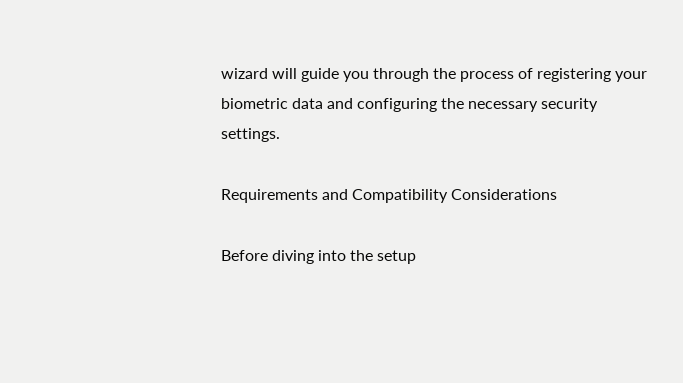wizard will guide you through the process of registering your biometric data and configuring the necessary security settings.

Requirements and Compatibility Considerations

Before diving into the setup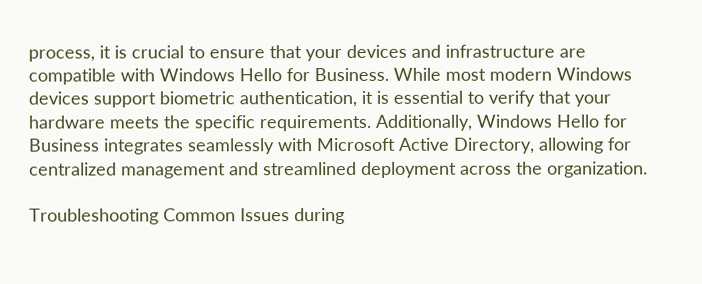process, it is crucial to ensure that your devices and infrastructure are compatible with Windows Hello for Business. While most modern Windows devices support biometric authentication, it is essential to verify that your hardware meets the specific requirements. Additionally, Windows Hello for Business integrates seamlessly with Microsoft Active Directory, allowing for centralized management and streamlined deployment across the organization.

Troubleshooting Common Issues during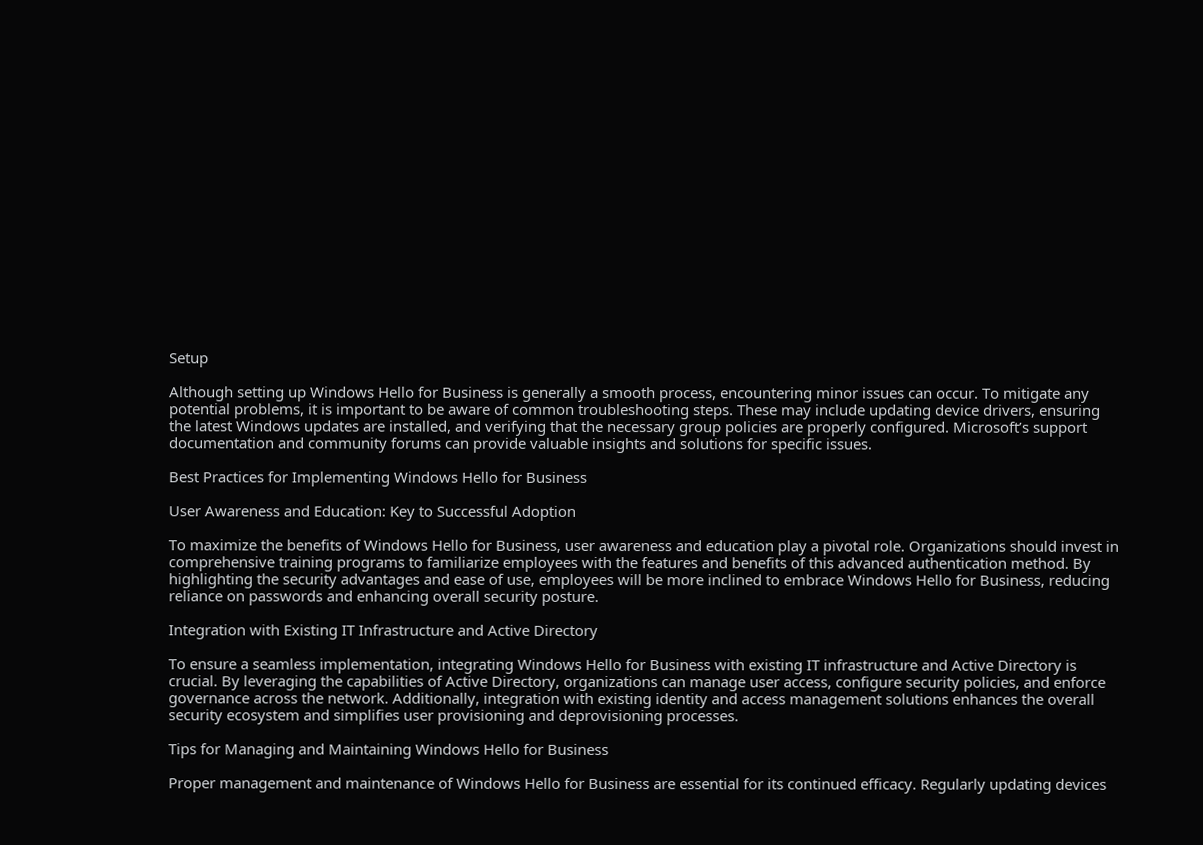Setup

Although setting up Windows Hello for Business is generally a smooth process, encountering minor issues can occur. To mitigate any potential problems, it is important to be aware of common troubleshooting steps. These may include updating device drivers, ensuring the latest Windows updates are installed, and verifying that the necessary group policies are properly configured. Microsoft’s support documentation and community forums can provide valuable insights and solutions for specific issues.

Best Practices for Implementing Windows Hello for Business

User Awareness and Education: Key to Successful Adoption

To maximize the benefits of Windows Hello for Business, user awareness and education play a pivotal role. Organizations should invest in comprehensive training programs to familiarize employees with the features and benefits of this advanced authentication method. By highlighting the security advantages and ease of use, employees will be more inclined to embrace Windows Hello for Business, reducing reliance on passwords and enhancing overall security posture.

Integration with Existing IT Infrastructure and Active Directory

To ensure a seamless implementation, integrating Windows Hello for Business with existing IT infrastructure and Active Directory is crucial. By leveraging the capabilities of Active Directory, organizations can manage user access, configure security policies, and enforce governance across the network. Additionally, integration with existing identity and access management solutions enhances the overall security ecosystem and simplifies user provisioning and deprovisioning processes.

Tips for Managing and Maintaining Windows Hello for Business

Proper management and maintenance of Windows Hello for Business are essential for its continued efficacy. Regularly updating devices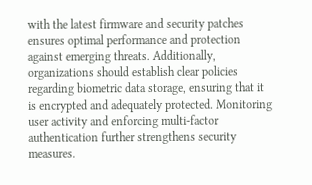with the latest firmware and security patches ensures optimal performance and protection against emerging threats. Additionally, organizations should establish clear policies regarding biometric data storage, ensuring that it is encrypted and adequately protected. Monitoring user activity and enforcing multi-factor authentication further strengthens security measures.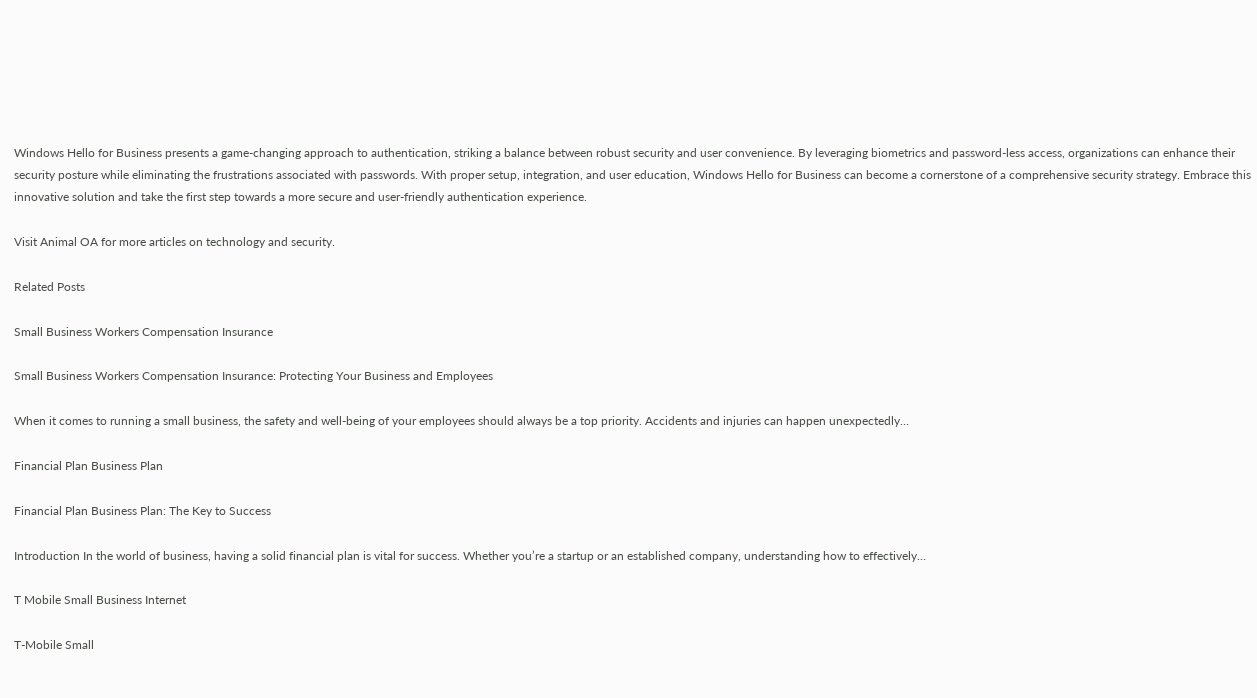Windows Hello for Business presents a game-changing approach to authentication, striking a balance between robust security and user convenience. By leveraging biometrics and password-less access, organizations can enhance their security posture while eliminating the frustrations associated with passwords. With proper setup, integration, and user education, Windows Hello for Business can become a cornerstone of a comprehensive security strategy. Embrace this innovative solution and take the first step towards a more secure and user-friendly authentication experience.

Visit Animal OA for more articles on technology and security.

Related Posts

Small Business Workers Compensation Insurance

Small Business Workers Compensation Insurance: Protecting Your Business and Employees

When it comes to running a small business, the safety and well-being of your employees should always be a top priority. Accidents and injuries can happen unexpectedly…

Financial Plan Business Plan

Financial Plan Business Plan: The Key to Success

Introduction In the world of business, having a solid financial plan is vital for success. Whether you’re a startup or an established company, understanding how to effectively…

T Mobile Small Business Internet

T-Mobile Small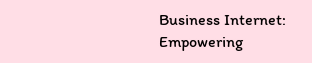Business Internet: Empowering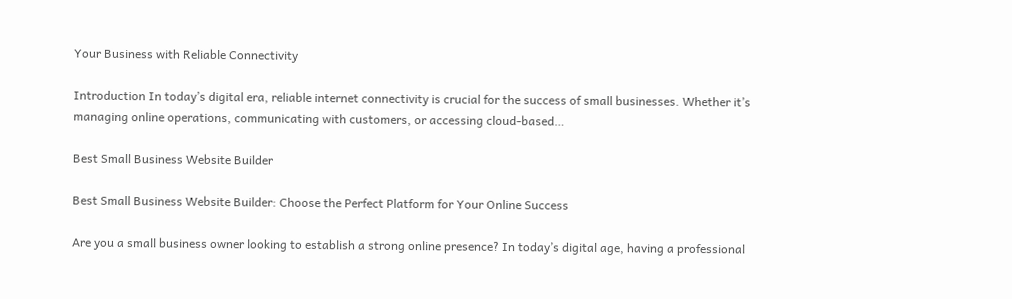Your Business with Reliable Connectivity

Introduction In today’s digital era, reliable internet connectivity is crucial for the success of small businesses. Whether it’s managing online operations, communicating with customers, or accessing cloud-based…

Best Small Business Website Builder

Best Small Business Website Builder: Choose the Perfect Platform for Your Online Success

Are you a small business owner looking to establish a strong online presence? In today’s digital age, having a professional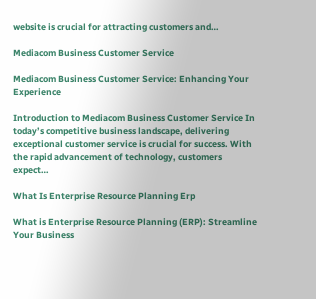website is crucial for attracting customers and…

Mediacom Business Customer Service

Mediacom Business Customer Service: Enhancing Your Experience

Introduction to Mediacom Business Customer Service In today’s competitive business landscape, delivering exceptional customer service is crucial for success. With the rapid advancement of technology, customers expect…

What Is Enterprise Resource Planning Erp

What is Enterprise Resource Planning (ERP): Streamline Your Business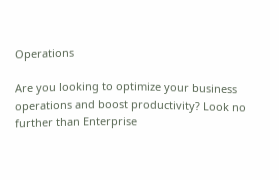Operations

Are you looking to optimize your business operations and boost productivity? Look no further than Enterprise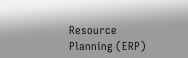Resource Planning (ERP)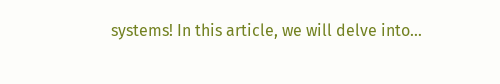systems! In this article, we will delve into…